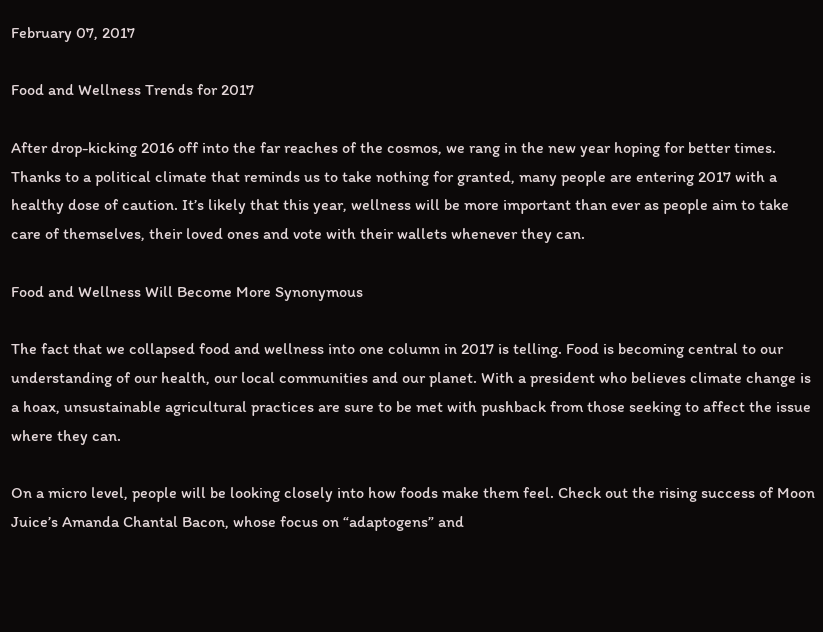February 07, 2017

Food and Wellness Trends for 2017

After drop-kicking 2016 off into the far reaches of the cosmos, we rang in the new year hoping for better times. Thanks to a political climate that reminds us to take nothing for granted, many people are entering 2017 with a healthy dose of caution. It’s likely that this year, wellness will be more important than ever as people aim to take care of themselves, their loved ones and vote with their wallets whenever they can.

Food and Wellness Will Become More Synonymous

The fact that we collapsed food and wellness into one column in 2017 is telling. Food is becoming central to our understanding of our health, our local communities and our planet. With a president who believes climate change is a hoax, unsustainable agricultural practices are sure to be met with pushback from those seeking to affect the issue where they can.

On a micro level, people will be looking closely into how foods make them feel. Check out the rising success of Moon Juice’s Amanda Chantal Bacon, whose focus on “adaptogens” and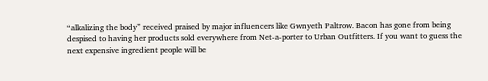“alkalizing the body” received praised by major influencers like Gwnyeth Paltrow. Bacon has gone from being despised to having her products sold everywhere from Net-a-porter to Urban Outfitters. If you want to guess the next expensive ingredient people will be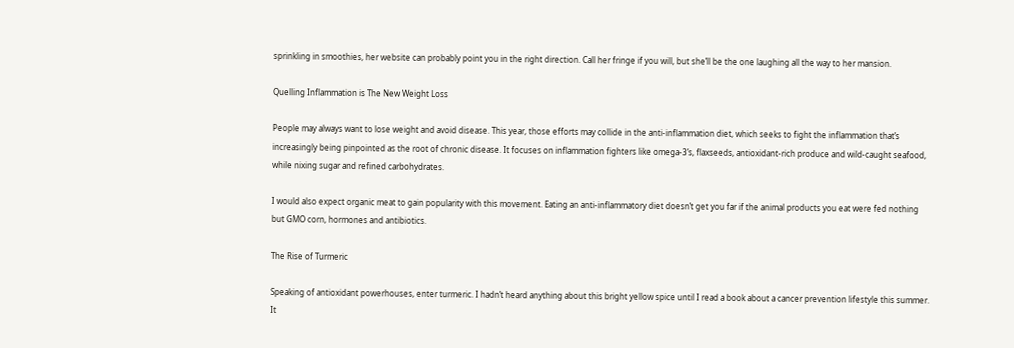sprinkling in smoothies, her website can probably point you in the right direction. Call her fringe if you will, but she’ll be the one laughing all the way to her mansion.

Quelling Inflammation is The New Weight Loss

People may always want to lose weight and avoid disease. This year, those efforts may collide in the anti-inflammation diet, which seeks to fight the inflammation that’s increasingly being pinpointed as the root of chronic disease. It focuses on inflammation fighters like omega-3’s, flaxseeds, antioxidant-rich produce and wild-caught seafood, while nixing sugar and refined carbohydrates.

I would also expect organic meat to gain popularity with this movement. Eating an anti-inflammatory diet doesn’t get you far if the animal products you eat were fed nothing but GMO corn, hormones and antibiotics.

The Rise of Turmeric

Speaking of antioxidant powerhouses, enter turmeric. I hadn’t heard anything about this bright yellow spice until I read a book about a cancer prevention lifestyle this summer. It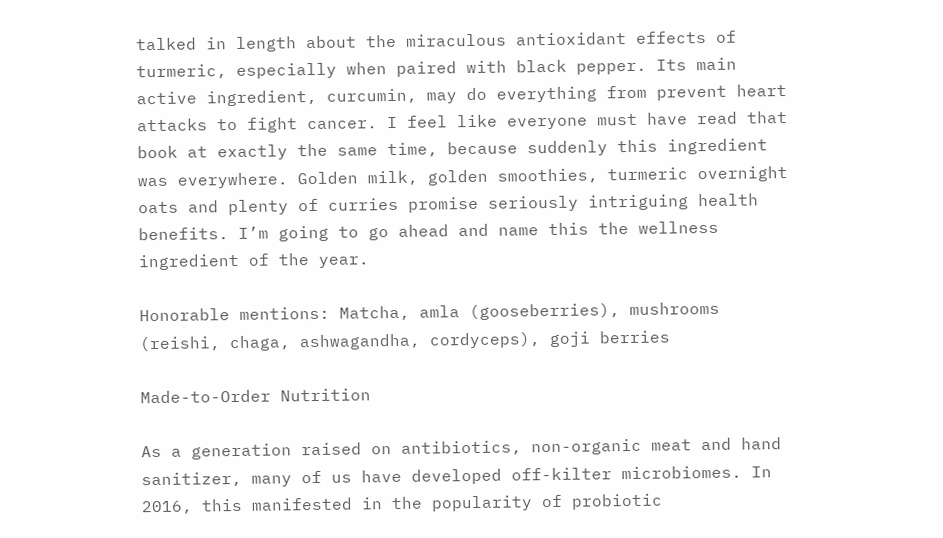talked in length about the miraculous antioxidant effects of turmeric, especially when paired with black pepper. Its main active ingredient, curcumin, may do everything from prevent heart attacks to fight cancer. I feel like everyone must have read that book at exactly the same time, because suddenly this ingredient was everywhere. Golden milk, golden smoothies, turmeric overnight oats and plenty of curries promise seriously intriguing health benefits. I’m going to go ahead and name this the wellness ingredient of the year.

Honorable mentions: Matcha, amla (gooseberries), mushrooms (reishi, chaga, ashwagandha, cordyceps), goji berries

Made-to-Order Nutrition

As a generation raised on antibiotics, non-organic meat and hand sanitizer, many of us have developed off-kilter microbiomes. In 2016, this manifested in the popularity of probiotic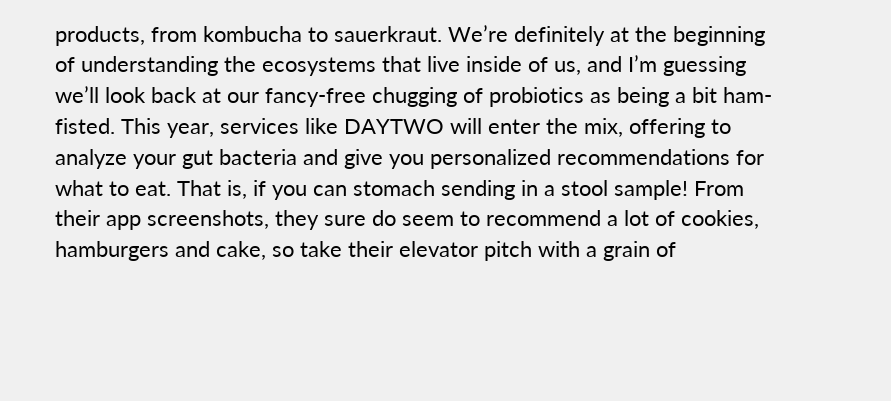products, from kombucha to sauerkraut. We’re definitely at the beginning of understanding the ecosystems that live inside of us, and I’m guessing we’ll look back at our fancy-free chugging of probiotics as being a bit ham-fisted. This year, services like DAYTWO will enter the mix, offering to analyze your gut bacteria and give you personalized recommendations for what to eat. That is, if you can stomach sending in a stool sample! From their app screenshots, they sure do seem to recommend a lot of cookies, hamburgers and cake, so take their elevator pitch with a grain of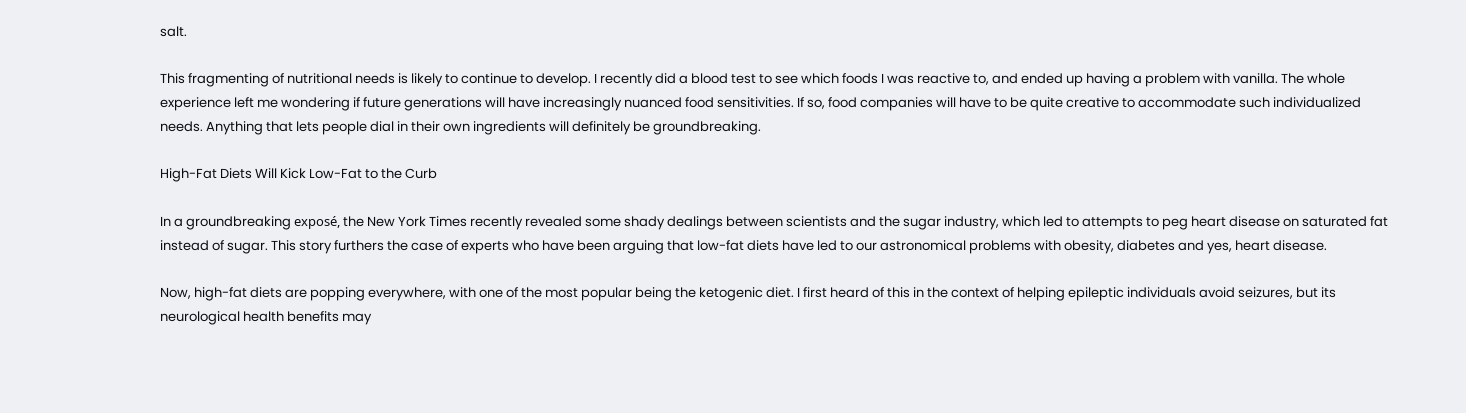salt.

This fragmenting of nutritional needs is likely to continue to develop. I recently did a blood test to see which foods I was reactive to, and ended up having a problem with vanilla. The whole experience left me wondering if future generations will have increasingly nuanced food sensitivities. If so, food companies will have to be quite creative to accommodate such individualized needs. Anything that lets people dial in their own ingredients will definitely be groundbreaking.

High-Fat Diets Will Kick Low-Fat to the Curb

In a groundbreaking exposé, the New York Times recently revealed some shady dealings between scientists and the sugar industry, which led to attempts to peg heart disease on saturated fat instead of sugar. This story furthers the case of experts who have been arguing that low-fat diets have led to our astronomical problems with obesity, diabetes and yes, heart disease.

Now, high-fat diets are popping everywhere, with one of the most popular being the ketogenic diet. I first heard of this in the context of helping epileptic individuals avoid seizures, but its neurological health benefits may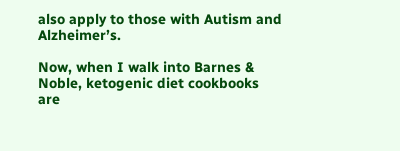also apply to those with Autism and Alzheimer’s.

Now, when I walk into Barnes & Noble, ketogenic diet cookbooks are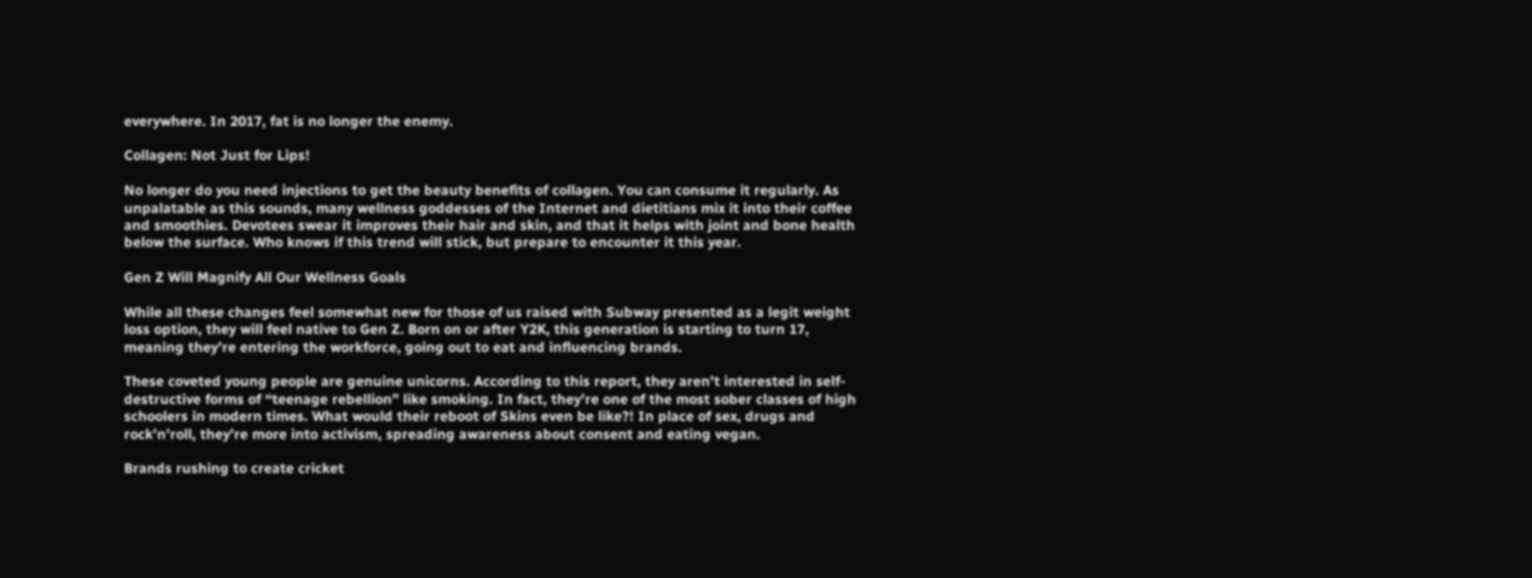everywhere. In 2017, fat is no longer the enemy.

Collagen: Not Just for Lips!

No longer do you need injections to get the beauty benefits of collagen. You can consume it regularly. As unpalatable as this sounds, many wellness goddesses of the Internet and dietitians mix it into their coffee and smoothies. Devotees swear it improves their hair and skin, and that it helps with joint and bone health below the surface. Who knows if this trend will stick, but prepare to encounter it this year.

Gen Z Will Magnify All Our Wellness Goals

While all these changes feel somewhat new for those of us raised with Subway presented as a legit weight loss option, they will feel native to Gen Z. Born on or after Y2K, this generation is starting to turn 17, meaning they’re entering the workforce, going out to eat and influencing brands.

These coveted young people are genuine unicorns. According to this report, they aren’t interested in self-destructive forms of “teenage rebellion” like smoking. In fact, they’re one of the most sober classes of high schoolers in modern times. What would their reboot of Skins even be like?! In place of sex, drugs and rock’n’roll, they’re more into activism, spreading awareness about consent and eating vegan.

Brands rushing to create cricket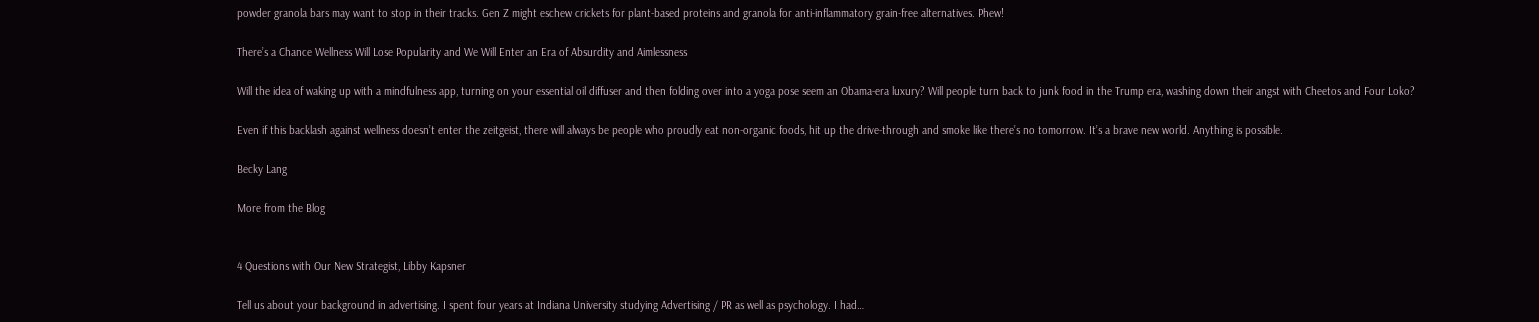powder granola bars may want to stop in their tracks. Gen Z might eschew crickets for plant-based proteins and granola for anti-inflammatory grain-free alternatives. Phew!

There’s a Chance Wellness Will Lose Popularity and We Will Enter an Era of Absurdity and Aimlessness

Will the idea of waking up with a mindfulness app, turning on your essential oil diffuser and then folding over into a yoga pose seem an Obama-era luxury? Will people turn back to junk food in the Trump era, washing down their angst with Cheetos and Four Loko?

Even if this backlash against wellness doesn’t enter the zeitgeist, there will always be people who proudly eat non-organic foods, hit up the drive-through and smoke like there’s no tomorrow. It’s a brave new world. Anything is possible.

Becky Lang

More from the Blog


4 Questions with Our New Strategist, Libby Kapsner

Tell us about your background in advertising. I spent four years at Indiana University studying Advertising / PR as well as psychology. I had…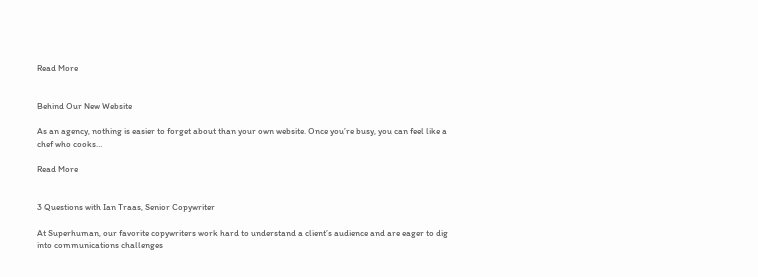Read More


Behind Our New Website

As an agency, nothing is easier to forget about than your own website. Once you’re busy, you can feel like a chef who cooks…

Read More


3 Questions with Ian Traas, Senior Copywriter

At Superhuman, our favorite copywriters work hard to understand a client’s audience and are eager to dig into communications challenges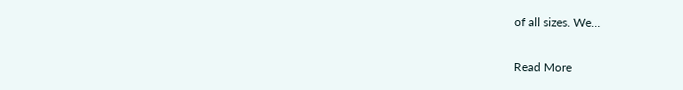of all sizes. We…

Read More